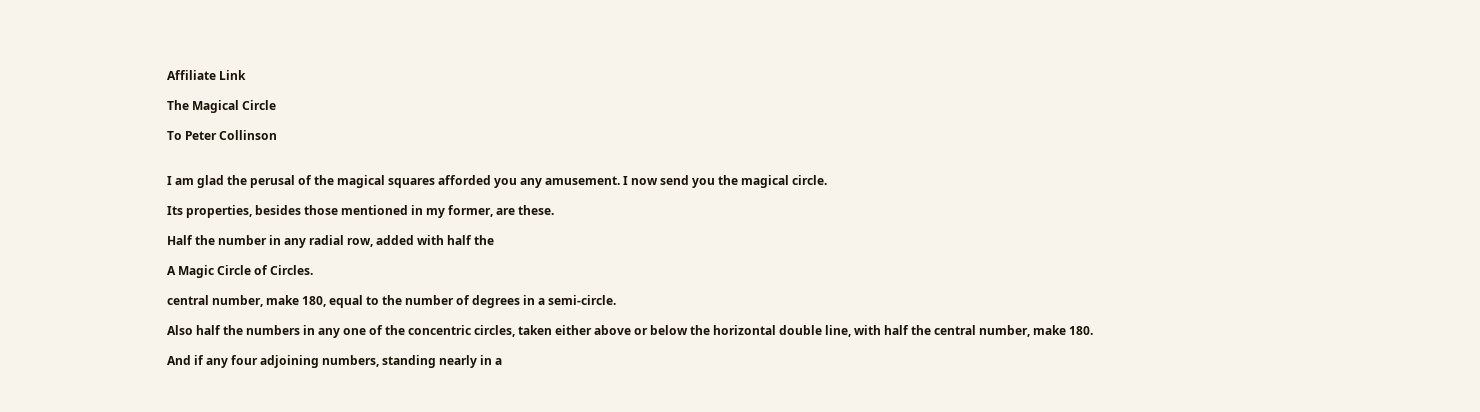Affiliate Link

The Magical Circle

To Peter Collinson


I am glad the perusal of the magical squares afforded you any amusement. I now send you the magical circle.

Its properties, besides those mentioned in my former, are these.

Half the number in any radial row, added with half the

A Magic Circle of Circles.

central number, make 180, equal to the number of degrees in a semi-circle.

Also half the numbers in any one of the concentric circles, taken either above or below the horizontal double line, with half the central number, make 180.

And if any four adjoining numbers, standing nearly in a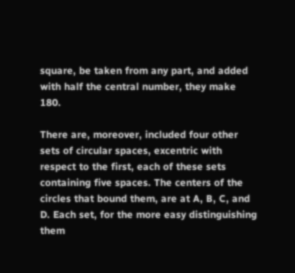square, be taken from any part, and added with half the central number, they make 180.

There are, moreover, included four other sets of circular spaces, excentric with respect to the first, each of these sets containing five spaces. The centers of the circles that bound them, are at A, B, C, and D. Each set, for the more easy distinguishing them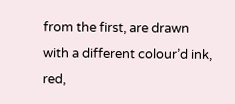from the first, are drawn with a different colour’d ink, red,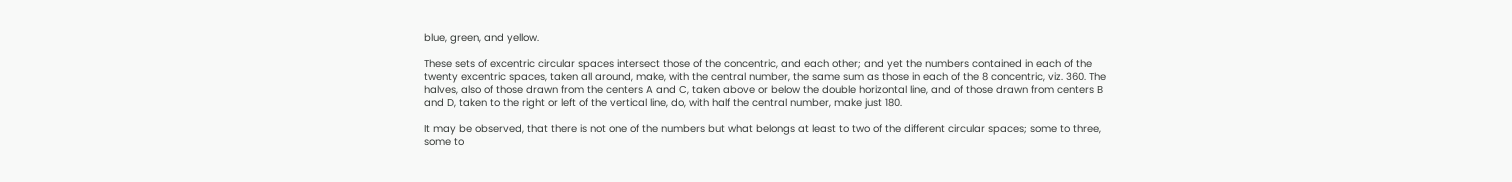blue, green, and yellow.

These sets of excentric circular spaces intersect those of the concentric, and each other; and yet the numbers contained in each of the twenty excentric spaces, taken all around, make, with the central number, the same sum as those in each of the 8 concentric, viz. 360. The halves, also of those drawn from the centers A and C, taken above or below the double horizontal line, and of those drawn from centers B and D, taken to the right or left of the vertical line, do, with half the central number, make just 180.

It may be observed, that there is not one of the numbers but what belongs at least to two of the different circular spaces; some to three, some to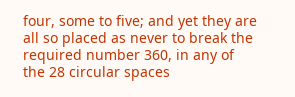four, some to five; and yet they are all so placed as never to break the required number 360, in any of the 28 circular spaces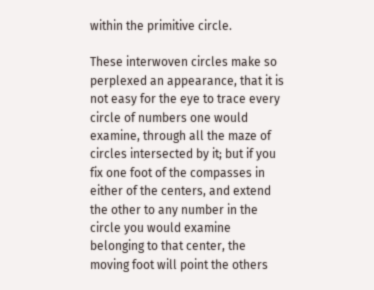within the primitive circle.

These interwoven circles make so perplexed an appearance, that it is not easy for the eye to trace every circle of numbers one would examine, through all the maze of circles intersected by it; but if you fix one foot of the compasses in either of the centers, and extend the other to any number in the circle you would examine belonging to that center, the moving foot will point the others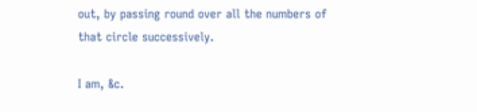out, by passing round over all the numbers of that circle successively.

I am, &c.